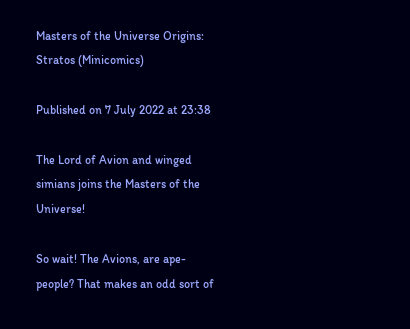Masters of the Universe Origins: Stratos (Minicomics)

Published on 7 July 2022 at 23:38

The Lord of Avion and winged simians joins the Masters of the Universe!

So wait! The Avions, are ape-people? That makes an odd sort of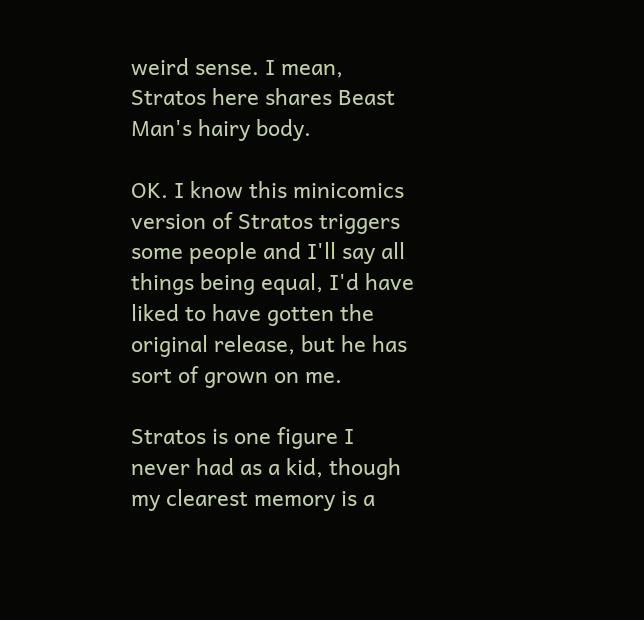weird sense. I mean, Stratos here shares Beast Man's hairy body.

OK. I know this minicomics version of Stratos triggers some people and I'll say all things being equal, I'd have liked to have gotten the original release, but he has sort of grown on me.

Stratos is one figure I never had as a kid, though my clearest memory is a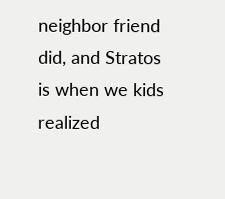neighbor friend did, and Stratos is when we kids realized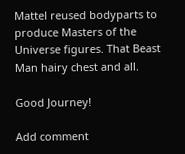Mattel reused bodyparts to produce Masters of the Universe figures. That Beast Man hairy chest and all.

Good Journey!

Add comment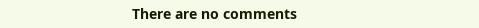There are no comments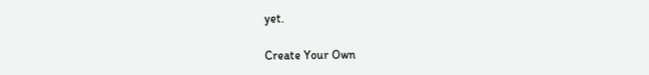yet.

Create Your Own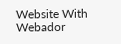Website With Webador